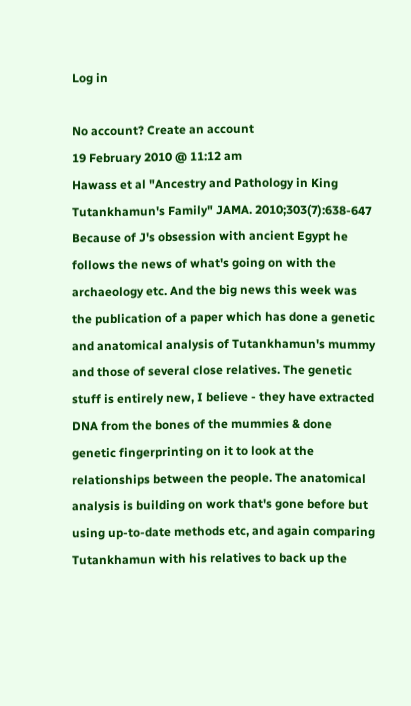Log in

No account? Create an account
19 February 2010 @ 11:12 am
Hawass et al "Ancestry and Pathology in King Tutankhamun's Family" JAMA. 2010;303(7):638-647
Because of J's obsession with ancient Egypt he follows the news of what's going on with the archaeology etc. And the big news this week was the publication of a paper which has done a genetic and anatomical analysis of Tutankhamun's mummy and those of several close relatives. The genetic stuff is entirely new, I believe - they have extracted DNA from the bones of the mummies & done genetic fingerprinting on it to look at the relationships between the people. The anatomical analysis is building on work that's gone before but using up-to-date methods etc, and again comparing Tutankhamun with his relatives to back up the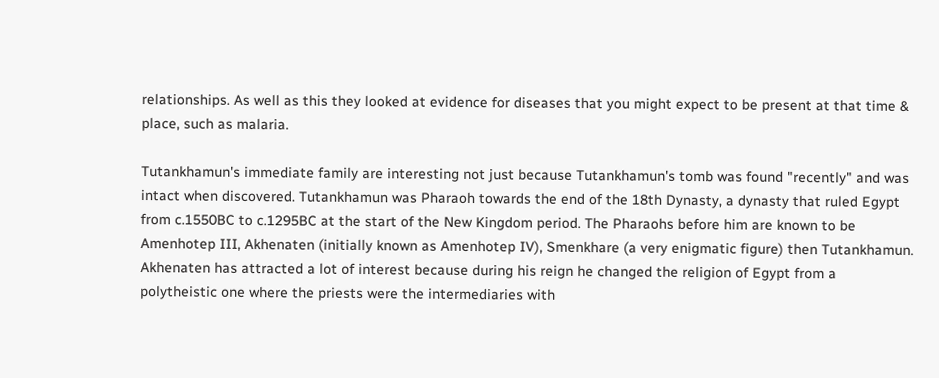relationships. As well as this they looked at evidence for diseases that you might expect to be present at that time & place, such as malaria.

Tutankhamun's immediate family are interesting not just because Tutankhamun's tomb was found "recently" and was intact when discovered. Tutankhamun was Pharaoh towards the end of the 18th Dynasty, a dynasty that ruled Egypt from c.1550BC to c.1295BC at the start of the New Kingdom period. The Pharaohs before him are known to be Amenhotep III, Akhenaten (initially known as Amenhotep IV), Smenkhare (a very enigmatic figure) then Tutankhamun. Akhenaten has attracted a lot of interest because during his reign he changed the religion of Egypt from a polytheistic one where the priests were the intermediaries with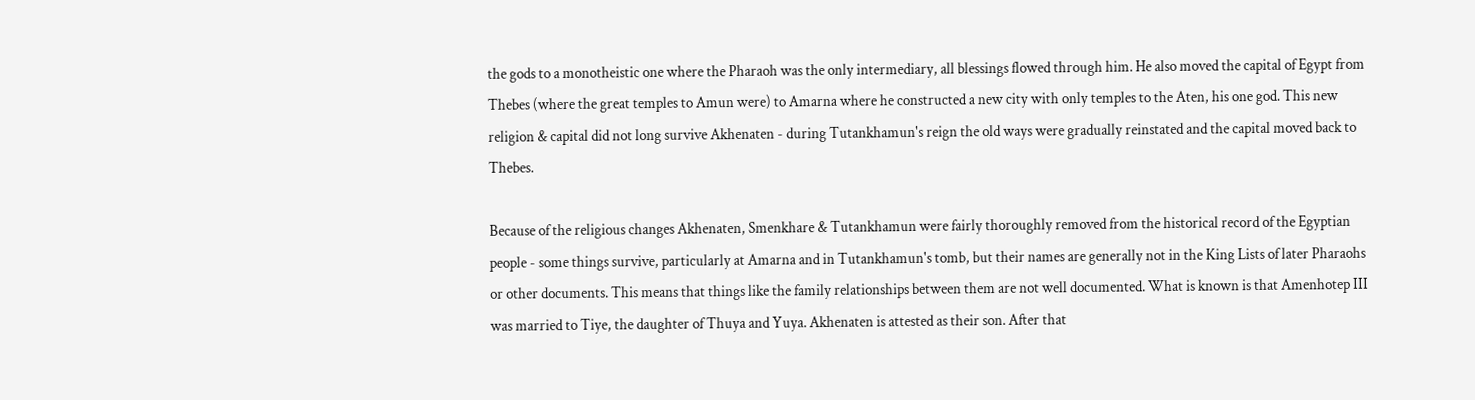the gods to a monotheistic one where the Pharaoh was the only intermediary, all blessings flowed through him. He also moved the capital of Egypt from Thebes (where the great temples to Amun were) to Amarna where he constructed a new city with only temples to the Aten, his one god. This new religion & capital did not long survive Akhenaten - during Tutankhamun's reign the old ways were gradually reinstated and the capital moved back to Thebes.

Because of the religious changes Akhenaten, Smenkhare & Tutankhamun were fairly thoroughly removed from the historical record of the Egyptian people - some things survive, particularly at Amarna and in Tutankhamun's tomb, but their names are generally not in the King Lists of later Pharaohs or other documents. This means that things like the family relationships between them are not well documented. What is known is that Amenhotep III was married to Tiye, the daughter of Thuya and Yuya. Akhenaten is attested as their son. After that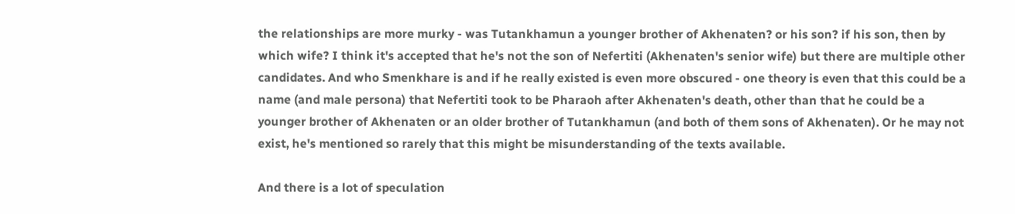the relationships are more murky - was Tutankhamun a younger brother of Akhenaten? or his son? if his son, then by which wife? I think it's accepted that he's not the son of Nefertiti (Akhenaten's senior wife) but there are multiple other candidates. And who Smenkhare is and if he really existed is even more obscured - one theory is even that this could be a name (and male persona) that Nefertiti took to be Pharaoh after Akhenaten's death, other than that he could be a younger brother of Akhenaten or an older brother of Tutankhamun (and both of them sons of Akhenaten). Or he may not exist, he's mentioned so rarely that this might be misunderstanding of the texts available.

And there is a lot of speculation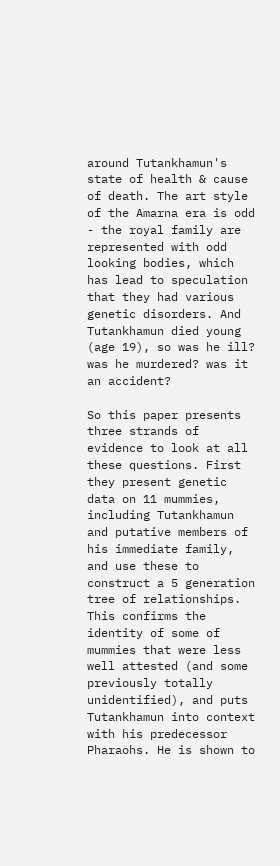around Tutankhamun's state of health & cause of death. The art style of the Amarna era is odd - the royal family are represented with odd looking bodies, which has lead to speculation that they had various genetic disorders. And Tutankhamun died young (age 19), so was he ill? was he murdered? was it an accident?

So this paper presents three strands of evidence to look at all these questions. First they present genetic data on 11 mummies, including Tutankhamun and putative members of his immediate family, and use these to construct a 5 generation tree of relationships. This confirms the identity of some of mummies that were less well attested (and some previously totally unidentified), and puts Tutankhamun into context with his predecessor Pharaohs. He is shown to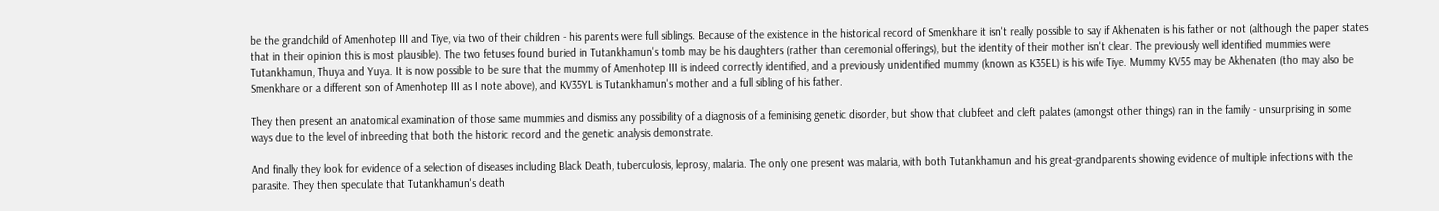be the grandchild of Amenhotep III and Tiye, via two of their children - his parents were full siblings. Because of the existence in the historical record of Smenkhare it isn't really possible to say if Akhenaten is his father or not (although the paper states that in their opinion this is most plausible). The two fetuses found buried in Tutankhamun's tomb may be his daughters (rather than ceremonial offerings), but the identity of their mother isn't clear. The previously well identified mummies were Tutankhamun, Thuya and Yuya. It is now possible to be sure that the mummy of Amenhotep III is indeed correctly identified, and a previously unidentified mummy (known as K35EL) is his wife Tiye. Mummy KV55 may be Akhenaten (tho may also be Smenkhare or a different son of Amenhotep III as I note above), and KV35YL is Tutankhamun's mother and a full sibling of his father.

They then present an anatomical examination of those same mummies and dismiss any possibility of a diagnosis of a feminising genetic disorder, but show that clubfeet and cleft palates (amongst other things) ran in the family - unsurprising in some ways due to the level of inbreeding that both the historic record and the genetic analysis demonstrate.

And finally they look for evidence of a selection of diseases including Black Death, tuberculosis, leprosy, malaria. The only one present was malaria, with both Tutankhamun and his great-grandparents showing evidence of multiple infections with the parasite. They then speculate that Tutankhamun's death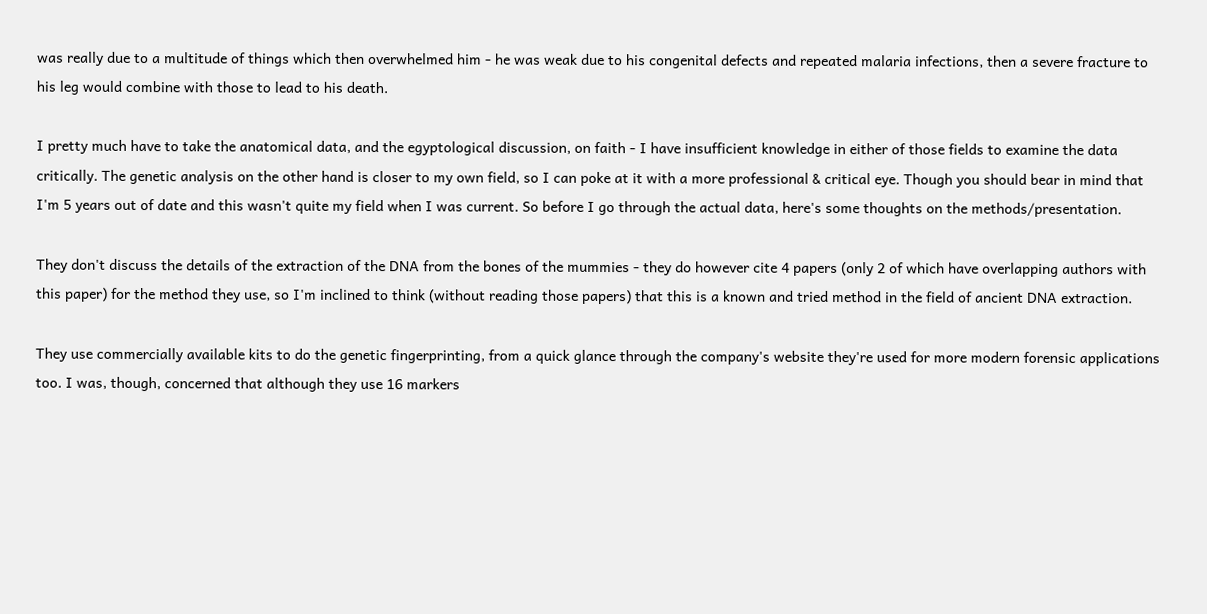was really due to a multitude of things which then overwhelmed him - he was weak due to his congenital defects and repeated malaria infections, then a severe fracture to his leg would combine with those to lead to his death.

I pretty much have to take the anatomical data, and the egyptological discussion, on faith - I have insufficient knowledge in either of those fields to examine the data critically. The genetic analysis on the other hand is closer to my own field, so I can poke at it with a more professional & critical eye. Though you should bear in mind that I'm 5 years out of date and this wasn't quite my field when I was current. So before I go through the actual data, here's some thoughts on the methods/presentation.

They don't discuss the details of the extraction of the DNA from the bones of the mummies - they do however cite 4 papers (only 2 of which have overlapping authors with this paper) for the method they use, so I'm inclined to think (without reading those papers) that this is a known and tried method in the field of ancient DNA extraction.

They use commercially available kits to do the genetic fingerprinting, from a quick glance through the company's website they're used for more modern forensic applications too. I was, though, concerned that although they use 16 markers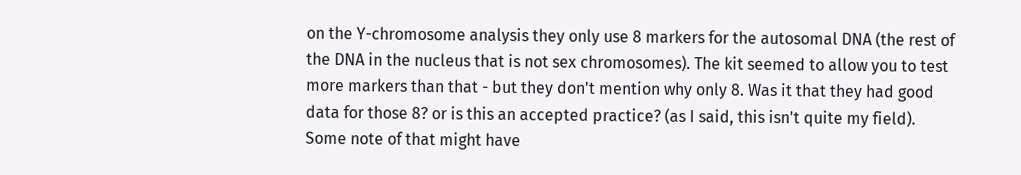on the Y-chromosome analysis they only use 8 markers for the autosomal DNA (the rest of the DNA in the nucleus that is not sex chromosomes). The kit seemed to allow you to test more markers than that - but they don't mention why only 8. Was it that they had good data for those 8? or is this an accepted practice? (as I said, this isn't quite my field). Some note of that might have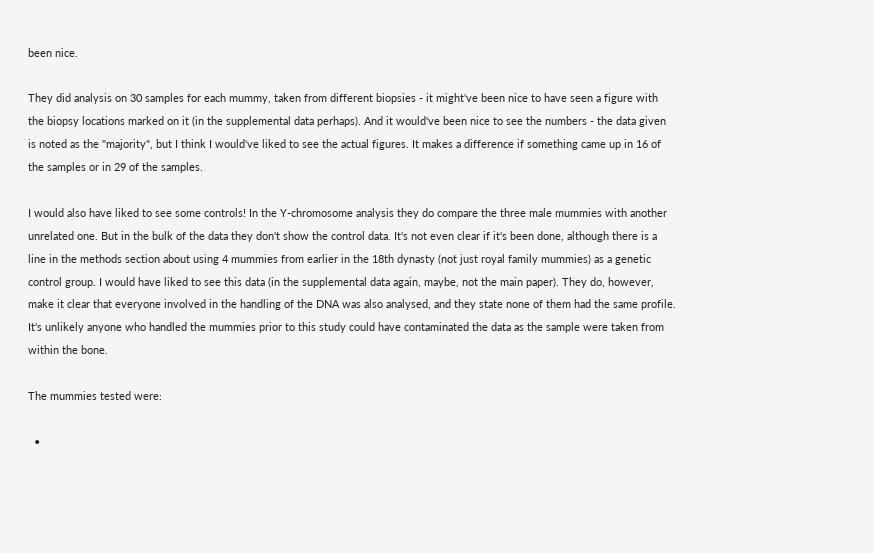been nice.

They did analysis on 30 samples for each mummy, taken from different biopsies - it might've been nice to have seen a figure with the biopsy locations marked on it (in the supplemental data perhaps). And it would've been nice to see the numbers - the data given is noted as the "majority", but I think I would've liked to see the actual figures. It makes a difference if something came up in 16 of the samples or in 29 of the samples.

I would also have liked to see some controls! In the Y-chromosome analysis they do compare the three male mummies with another unrelated one. But in the bulk of the data they don't show the control data. It's not even clear if it's been done, although there is a line in the methods section about using 4 mummies from earlier in the 18th dynasty (not just royal family mummies) as a genetic control group. I would have liked to see this data (in the supplemental data again, maybe, not the main paper). They do, however, make it clear that everyone involved in the handling of the DNA was also analysed, and they state none of them had the same profile. It's unlikely anyone who handled the mummies prior to this study could have contaminated the data as the sample were taken from within the bone.

The mummies tested were:

  •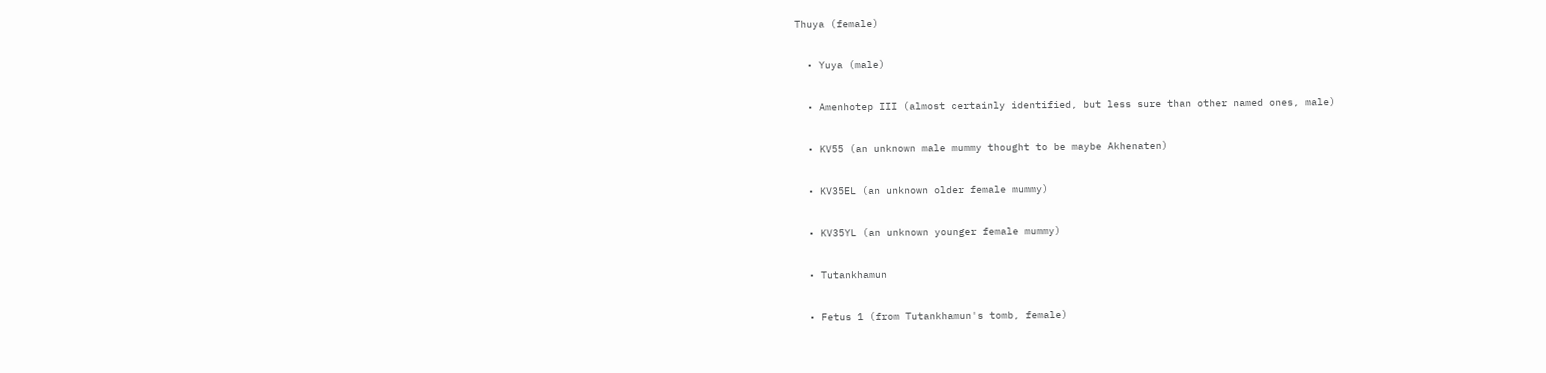Thuya (female)

  • Yuya (male)

  • Amenhotep III (almost certainly identified, but less sure than other named ones, male)

  • KV55 (an unknown male mummy thought to be maybe Akhenaten)

  • KV35EL (an unknown older female mummy)

  • KV35YL (an unknown younger female mummy)

  • Tutankhamun

  • Fetus 1 (from Tutankhamun's tomb, female)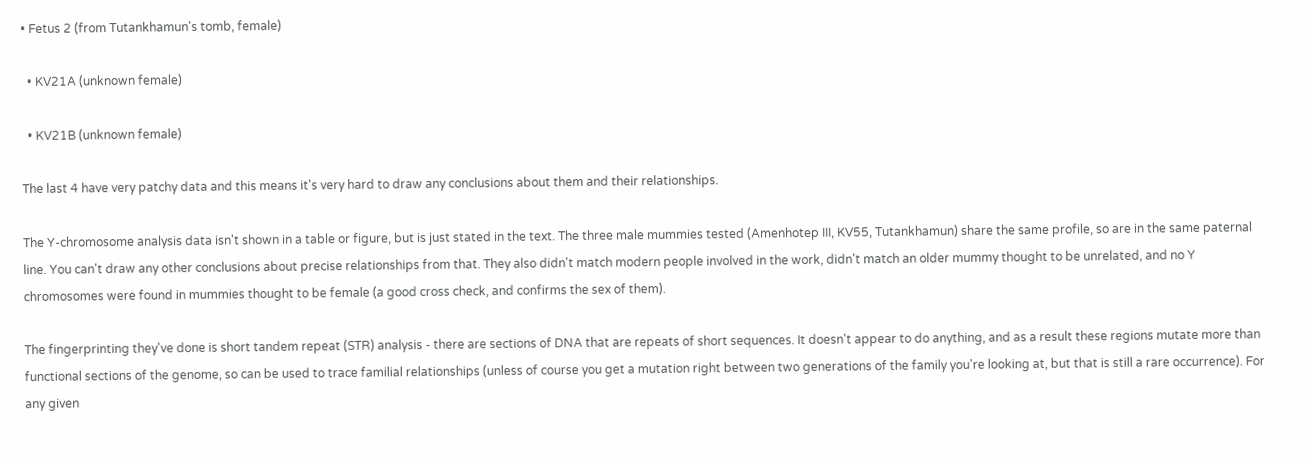• Fetus 2 (from Tutankhamun's tomb, female)

  • KV21A (unknown female)

  • KV21B (unknown female)

The last 4 have very patchy data and this means it's very hard to draw any conclusions about them and their relationships.

The Y-chromosome analysis data isn't shown in a table or figure, but is just stated in the text. The three male mummies tested (Amenhotep III, KV55, Tutankhamun) share the same profile, so are in the same paternal line. You can't draw any other conclusions about precise relationships from that. They also didn't match modern people involved in the work, didn't match an older mummy thought to be unrelated, and no Y chromosomes were found in mummies thought to be female (a good cross check, and confirms the sex of them).

The fingerprinting they've done is short tandem repeat (STR) analysis - there are sections of DNA that are repeats of short sequences. It doesn't appear to do anything, and as a result these regions mutate more than functional sections of the genome, so can be used to trace familial relationships (unless of course you get a mutation right between two generations of the family you're looking at, but that is still a rare occurrence). For any given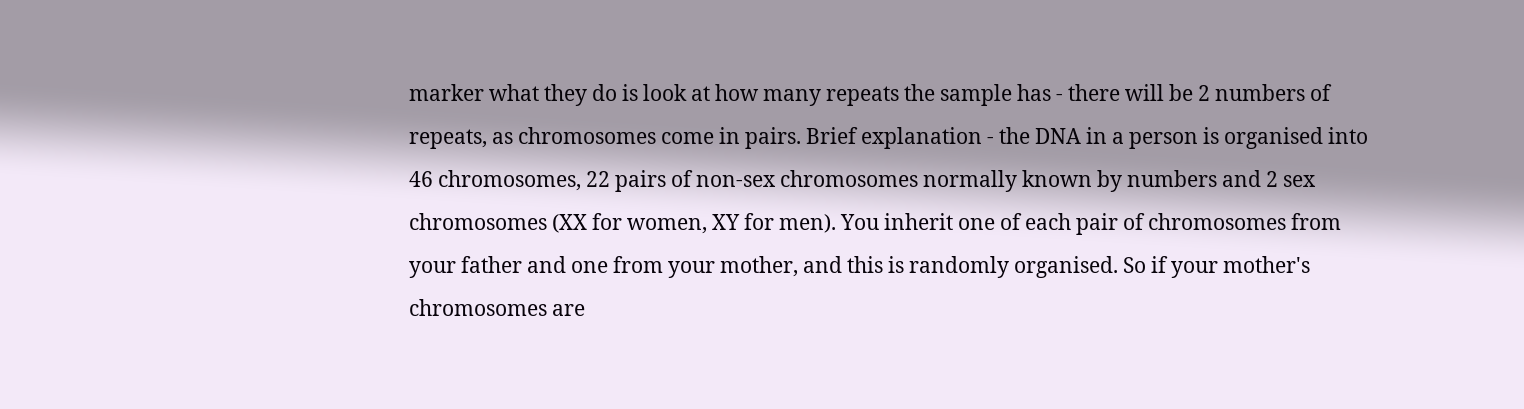marker what they do is look at how many repeats the sample has - there will be 2 numbers of repeats, as chromosomes come in pairs. Brief explanation - the DNA in a person is organised into 46 chromosomes, 22 pairs of non-sex chromosomes normally known by numbers and 2 sex chromosomes (XX for women, XY for men). You inherit one of each pair of chromosomes from your father and one from your mother, and this is randomly organised. So if your mother's chromosomes are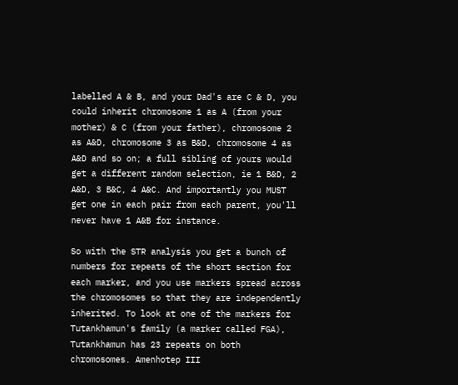labelled A & B, and your Dad's are C & D, you could inherit chromosome 1 as A (from your mother) & C (from your father), chromosome 2 as A&D, chromosome 3 as B&D, chromosome 4 as A&D and so on; a full sibling of yours would get a different random selection, ie 1 B&D, 2 A&D, 3 B&C, 4 A&C. And importantly you MUST get one in each pair from each parent, you'll never have 1 A&B for instance.

So with the STR analysis you get a bunch of numbers for repeats of the short section for each marker, and you use markers spread across the chromosomes so that they are independently inherited. To look at one of the markers for Tutankhamun's family (a marker called FGA), Tutankhamun has 23 repeats on both chromosomes. Amenhotep III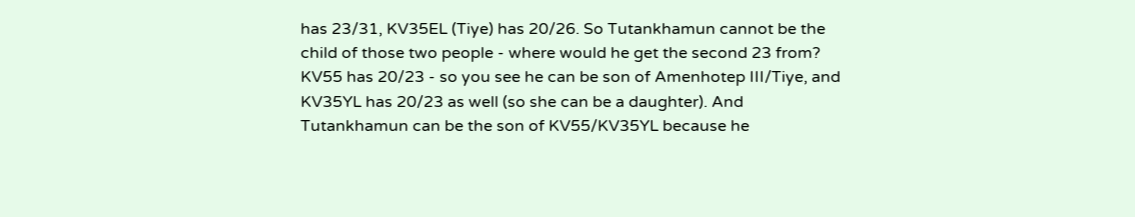has 23/31, KV35EL (Tiye) has 20/26. So Tutankhamun cannot be the child of those two people - where would he get the second 23 from? KV55 has 20/23 - so you see he can be son of Amenhotep III/Tiye, and KV35YL has 20/23 as well (so she can be a daughter). And Tutankhamun can be the son of KV55/KV35YL because he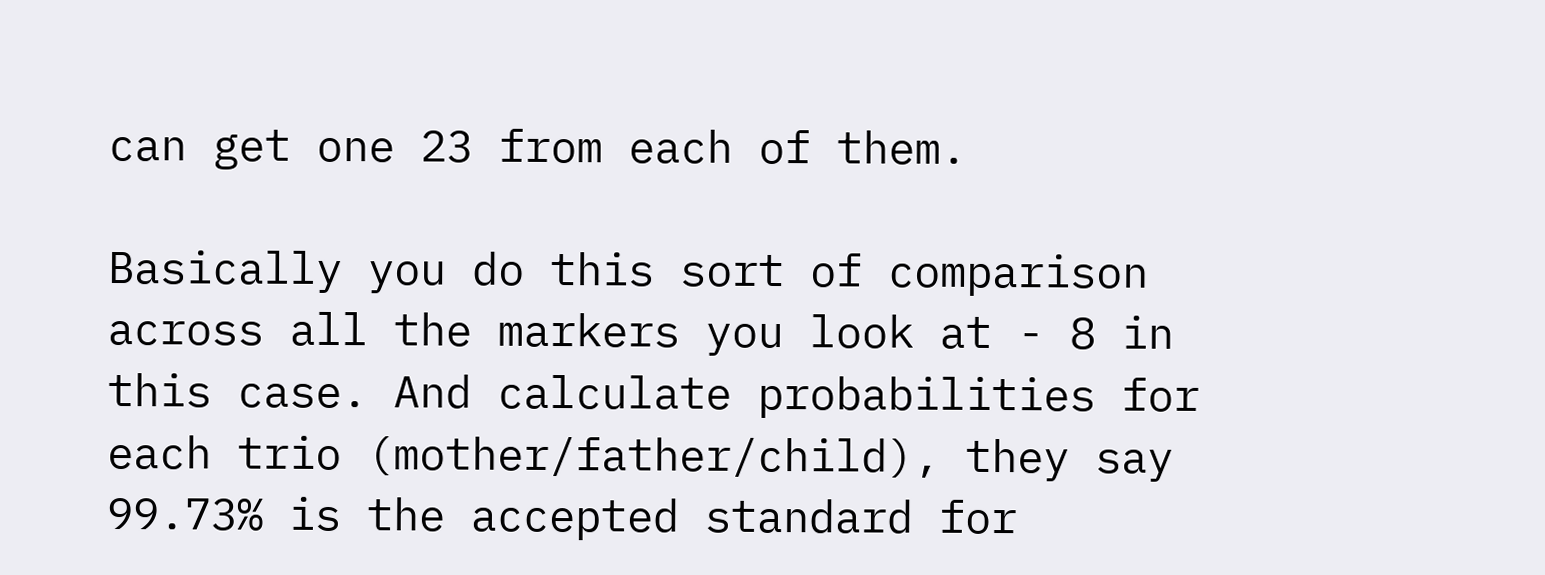can get one 23 from each of them.

Basically you do this sort of comparison across all the markers you look at - 8 in this case. And calculate probabilities for each trio (mother/father/child), they say 99.73% is the accepted standard for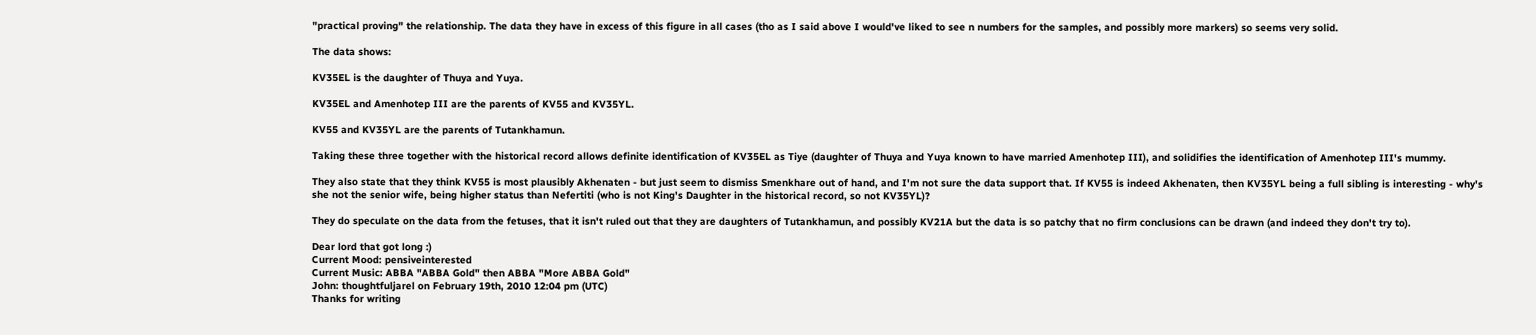"practical proving" the relationship. The data they have in excess of this figure in all cases (tho as I said above I would've liked to see n numbers for the samples, and possibly more markers) so seems very solid.

The data shows:

KV35EL is the daughter of Thuya and Yuya.

KV35EL and Amenhotep III are the parents of KV55 and KV35YL.

KV55 and KV35YL are the parents of Tutankhamun.

Taking these three together with the historical record allows definite identification of KV35EL as Tiye (daughter of Thuya and Yuya known to have married Amenhotep III), and solidifies the identification of Amenhotep III's mummy.

They also state that they think KV55 is most plausibly Akhenaten - but just seem to dismiss Smenkhare out of hand, and I'm not sure the data support that. If KV55 is indeed Akhenaten, then KV35YL being a full sibling is interesting - why's she not the senior wife, being higher status than Nefertiti (who is not King's Daughter in the historical record, so not KV35YL)?

They do speculate on the data from the fetuses, that it isn't ruled out that they are daughters of Tutankhamun, and possibly KV21A but the data is so patchy that no firm conclusions can be drawn (and indeed they don't try to).

Dear lord that got long :)
Current Mood: pensiveinterested
Current Music: ABBA "ABBA Gold" then ABBA "More ABBA Gold"
John: thoughtfuljarel on February 19th, 2010 12:04 pm (UTC)
Thanks for writing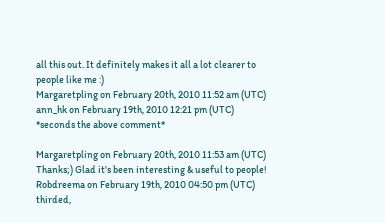all this out. It definitely makes it all a lot clearer to people like me :)
Margaretpling on February 20th, 2010 11:52 am (UTC)
ann_hk on February 19th, 2010 12:21 pm (UTC)
*seconds the above comment*

Margaretpling on February 20th, 2010 11:53 am (UTC)
Thanks;) Glad it's been interesting & useful to people!
Robdreema on February 19th, 2010 04:50 pm (UTC)
thirded,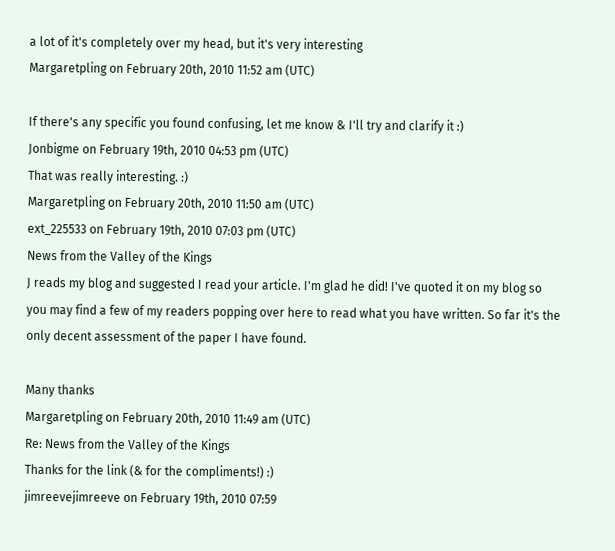a lot of it's completely over my head, but it's very interesting
Margaretpling on February 20th, 2010 11:52 am (UTC)

If there's any specific you found confusing, let me know & I'll try and clarify it :)
Jonbigme on February 19th, 2010 04:53 pm (UTC)
That was really interesting. :)
Margaretpling on February 20th, 2010 11:50 am (UTC)
ext_225533 on February 19th, 2010 07:03 pm (UTC)
News from the Valley of the Kings
J reads my blog and suggested I read your article. I'm glad he did! I've quoted it on my blog so you may find a few of my readers popping over here to read what you have written. So far it's the only decent assessment of the paper I have found.

Many thanks
Margaretpling on February 20th, 2010 11:49 am (UTC)
Re: News from the Valley of the Kings
Thanks for the link (& for the compliments!) :)
jimreevejimreeve on February 19th, 2010 07:59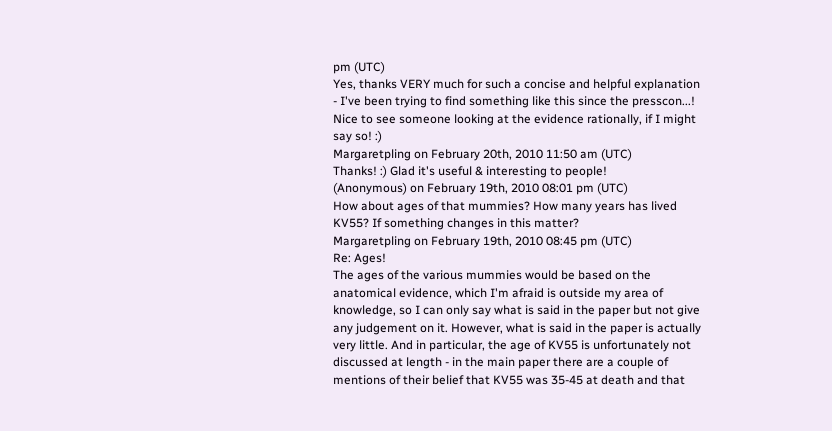pm (UTC)
Yes, thanks VERY much for such a concise and helpful explanation - I've been trying to find something like this since the presscon...! Nice to see someone looking at the evidence rationally, if I might say so! :)
Margaretpling on February 20th, 2010 11:50 am (UTC)
Thanks! :) Glad it's useful & interesting to people!
(Anonymous) on February 19th, 2010 08:01 pm (UTC)
How about ages of that mummies? How many years has lived KV55? If something changes in this matter?
Margaretpling on February 19th, 2010 08:45 pm (UTC)
Re: Ages!
The ages of the various mummies would be based on the anatomical evidence, which I'm afraid is outside my area of knowledge, so I can only say what is said in the paper but not give any judgement on it. However, what is said in the paper is actually very little. And in particular, the age of KV55 is unfortunately not discussed at length - in the main paper there are a couple of mentions of their belief that KV55 was 35-45 at death and that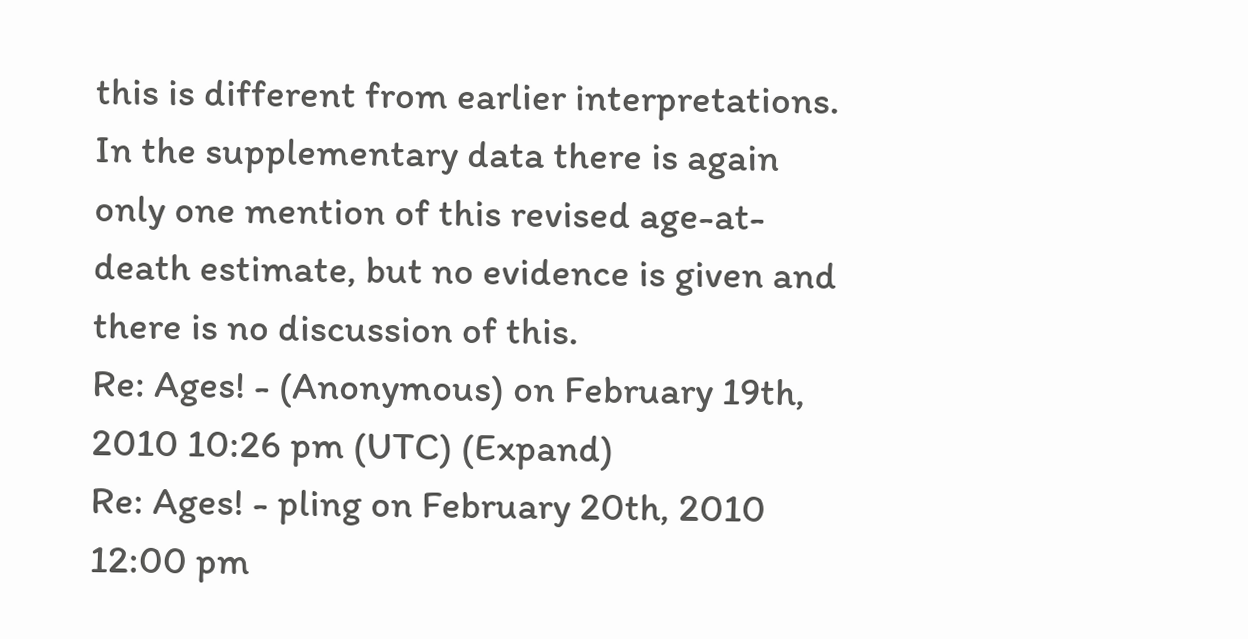this is different from earlier interpretations. In the supplementary data there is again only one mention of this revised age-at-death estimate, but no evidence is given and there is no discussion of this.
Re: Ages! - (Anonymous) on February 19th, 2010 10:26 pm (UTC) (Expand)
Re: Ages! - pling on February 20th, 2010 12:00 pm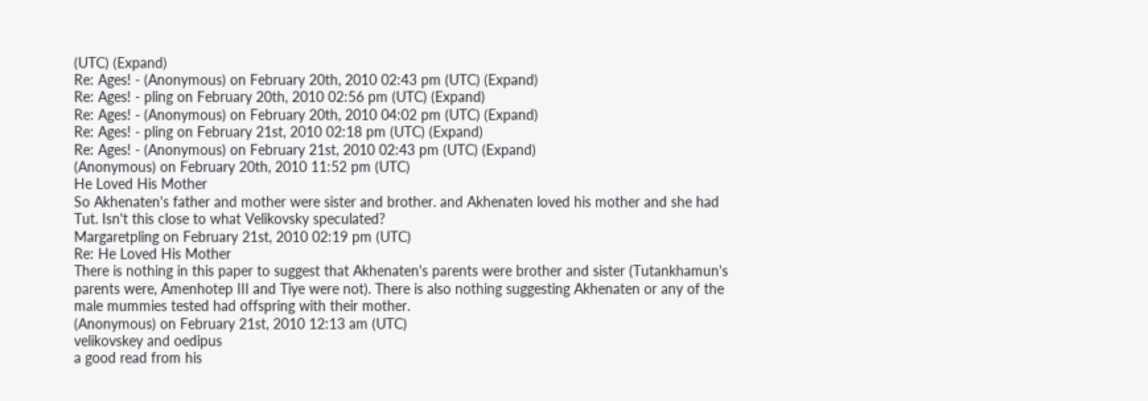(UTC) (Expand)
Re: Ages! - (Anonymous) on February 20th, 2010 02:43 pm (UTC) (Expand)
Re: Ages! - pling on February 20th, 2010 02:56 pm (UTC) (Expand)
Re: Ages! - (Anonymous) on February 20th, 2010 04:02 pm (UTC) (Expand)
Re: Ages! - pling on February 21st, 2010 02:18 pm (UTC) (Expand)
Re: Ages! - (Anonymous) on February 21st, 2010 02:43 pm (UTC) (Expand)
(Anonymous) on February 20th, 2010 11:52 pm (UTC)
He Loved His Mother
So Akhenaten's father and mother were sister and brother. and Akhenaten loved his mother and she had Tut. Isn't this close to what Velikovsky speculated?
Margaretpling on February 21st, 2010 02:19 pm (UTC)
Re: He Loved His Mother
There is nothing in this paper to suggest that Akhenaten's parents were brother and sister (Tutankhamun's parents were, Amenhotep III and Tiye were not). There is also nothing suggesting Akhenaten or any of the male mummies tested had offspring with their mother.
(Anonymous) on February 21st, 2010 12:13 am (UTC)
velikovskey and oedipus
a good read from his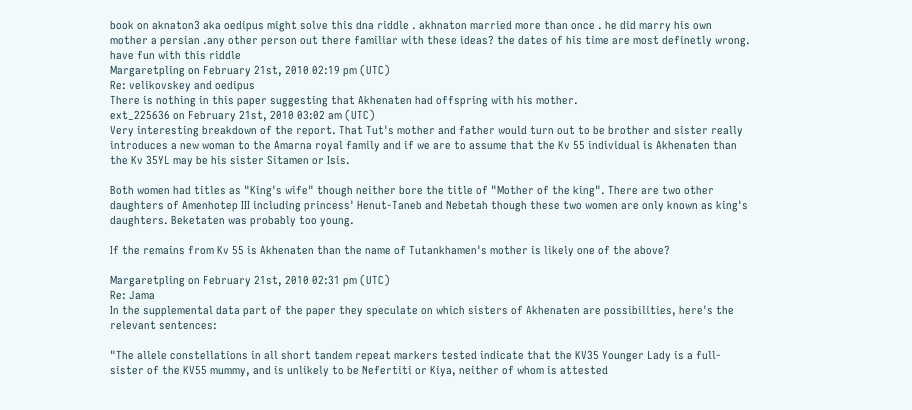book on aknaton3 aka oedipus might solve this dna riddle . akhnaton married more than once . he did marry his own mother a persian .any other person out there familiar with these ideas? the dates of his time are most definetly wrong. have fun with this riddle
Margaretpling on February 21st, 2010 02:19 pm (UTC)
Re: velikovskey and oedipus
There is nothing in this paper suggesting that Akhenaten had offspring with his mother.
ext_225636 on February 21st, 2010 03:02 am (UTC)
Very interesting breakdown of the report. That Tut's mother and father would turn out to be brother and sister really introduces a new woman to the Amarna royal family and if we are to assume that the Kv 55 individual is Akhenaten than the Kv 35YL may be his sister Sitamen or Isis.

Both women had titles as "King's wife" though neither bore the title of "Mother of the king". There are two other daughters of Amenhotep III including princess' Henut-Taneb and Nebetah though these two women are only known as king's daughters. Beketaten was probably too young.

If the remains from Kv 55 is Akhenaten than the name of Tutankhamen's mother is likely one of the above?

Margaretpling on February 21st, 2010 02:31 pm (UTC)
Re: Jama
In the supplemental data part of the paper they speculate on which sisters of Akhenaten are possibilities, here's the relevant sentences:

"The allele constellations in all short tandem repeat markers tested indicate that the KV35 Younger Lady is a full-sister of the KV55 mummy, and is unlikely to be Nefertiti or Kiya, neither of whom is attested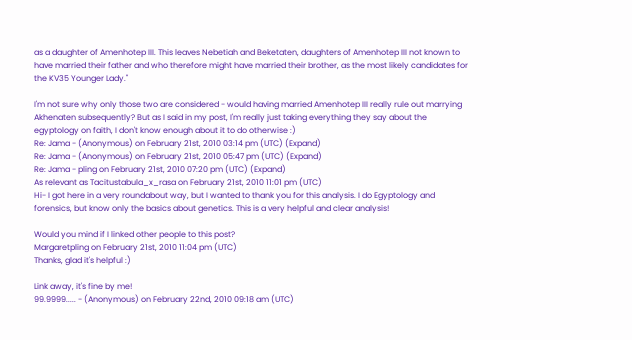as a daughter of Amenhotep III. This leaves Nebetiah and Beketaten, daughters of Amenhotep III not known to have married their father and who therefore might have married their brother, as the most likely candidates for the KV35 Younger Lady."

I'm not sure why only those two are considered - would having married Amenhotep III really rule out marrying Akhenaten subsequently? But as I said in my post, I'm really just taking everything they say about the egyptology on faith, I don't know enough about it to do otherwise :)
Re: Jama - (Anonymous) on February 21st, 2010 03:14 pm (UTC) (Expand)
Re: Jama - (Anonymous) on February 21st, 2010 05:47 pm (UTC) (Expand)
Re: Jama - pling on February 21st, 2010 07:20 pm (UTC) (Expand)
As relevant as Tacitustabula_x_rasa on February 21st, 2010 11:01 pm (UTC)
Hi- I got here in a very roundabout way, but I wanted to thank you for this analysis. I do Egyptology and forensics, but know only the basics about genetics. This is a very helpful and clear analysis!

Would you mind if I linked other people to this post?
Margaretpling on February 21st, 2010 11:04 pm (UTC)
Thanks, glad it's helpful :)

Link away, it's fine by me!
99.9999..... - (Anonymous) on February 22nd, 2010 09:18 am (UTC)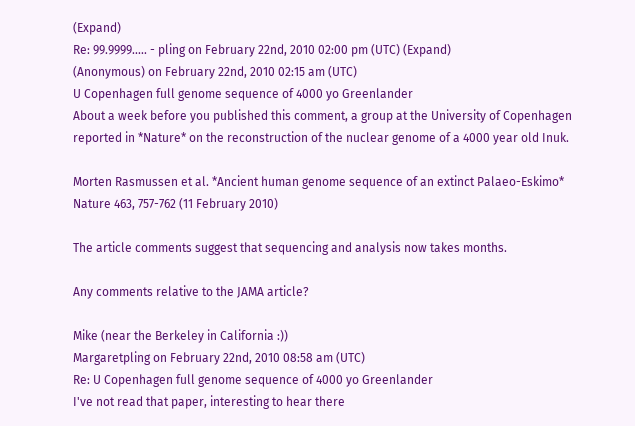(Expand)
Re: 99.9999..... - pling on February 22nd, 2010 02:00 pm (UTC) (Expand)
(Anonymous) on February 22nd, 2010 02:15 am (UTC)
U Copenhagen full genome sequence of 4000 yo Greenlander
About a week before you published this comment, a group at the University of Copenhagen reported in *Nature* on the reconstruction of the nuclear genome of a 4000 year old Inuk.

Morten Rasmussen et al. *Ancient human genome sequence of an extinct Palaeo-Eskimo* Nature 463, 757-762 (11 February 2010)

The article comments suggest that sequencing and analysis now takes months.

Any comments relative to the JAMA article?

Mike (near the Berkeley in California :))
Margaretpling on February 22nd, 2010 08:58 am (UTC)
Re: U Copenhagen full genome sequence of 4000 yo Greenlander
I've not read that paper, interesting to hear there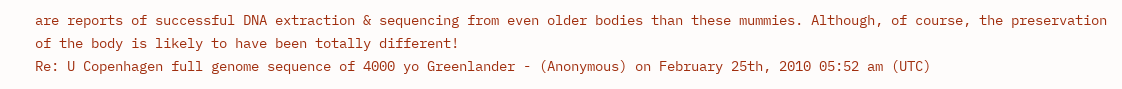are reports of successful DNA extraction & sequencing from even older bodies than these mummies. Although, of course, the preservation of the body is likely to have been totally different!
Re: U Copenhagen full genome sequence of 4000 yo Greenlander - (Anonymous) on February 25th, 2010 05:52 am (UTC)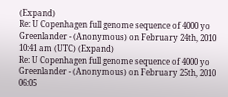(Expand)
Re: U Copenhagen full genome sequence of 4000 yo Greenlander - (Anonymous) on February 24th, 2010 10:41 am (UTC) (Expand)
Re: U Copenhagen full genome sequence of 4000 yo Greenlander - (Anonymous) on February 25th, 2010 06:05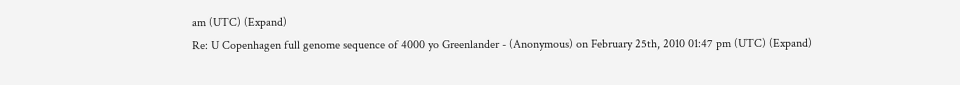am (UTC) (Expand)
Re: U Copenhagen full genome sequence of 4000 yo Greenlander - (Anonymous) on February 25th, 2010 01:47 pm (UTC) (Expand)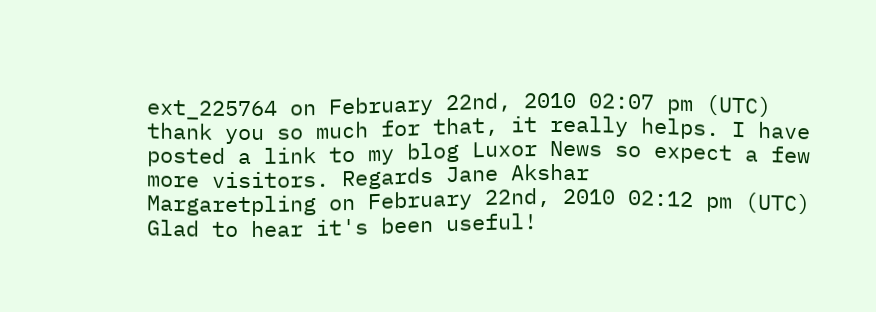ext_225764 on February 22nd, 2010 02:07 pm (UTC)
thank you so much for that, it really helps. I have posted a link to my blog Luxor News so expect a few more visitors. Regards Jane Akshar
Margaretpling on February 22nd, 2010 02:12 pm (UTC)
Glad to hear it's been useful!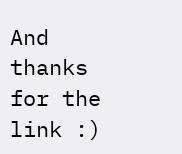And thanks for the link :)